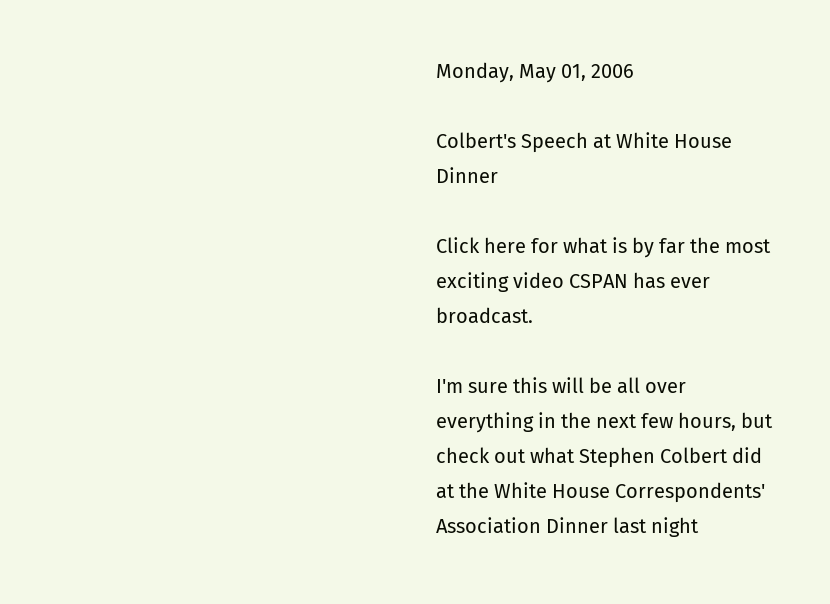Monday, May 01, 2006

Colbert's Speech at White House Dinner

Click here for what is by far the most exciting video CSPAN has ever broadcast.

I'm sure this will be all over everything in the next few hours, but check out what Stephen Colbert did at the White House Correspondents' Association Dinner last night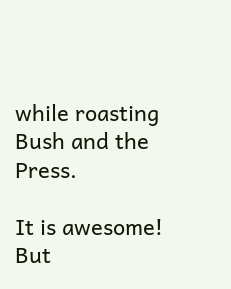while roasting Bush and the Press.

It is awesome! But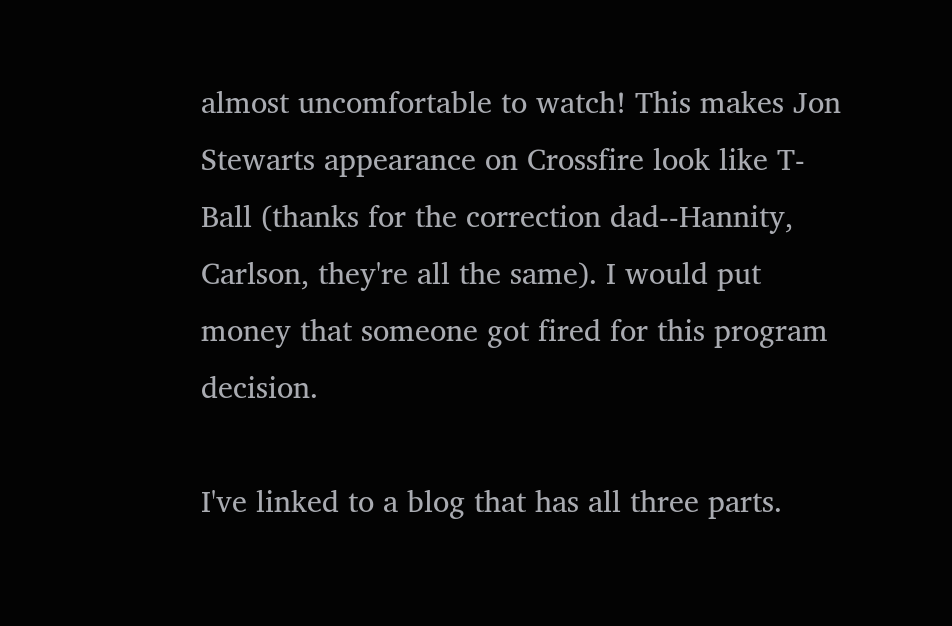almost uncomfortable to watch! This makes Jon Stewarts appearance on Crossfire look like T-Ball (thanks for the correction dad--Hannity, Carlson, they're all the same). I would put money that someone got fired for this program decision.

I've linked to a blog that has all three parts.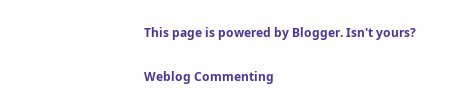This page is powered by Blogger. Isn't yours?

Weblog Commenting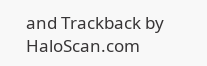and Trackback by HaloScan.com